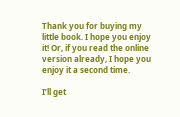Thank you for buying my little book. I hope you enjoy it! Or, if you read the online version already, I hope you enjoy it a second time.

I’ll get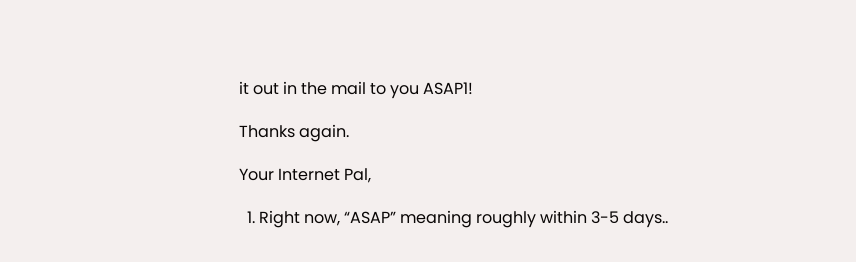it out in the mail to you ASAP1!

Thanks again.

Your Internet Pal,

  1. Right now, “ASAP” meaning roughly within 3-5 days..